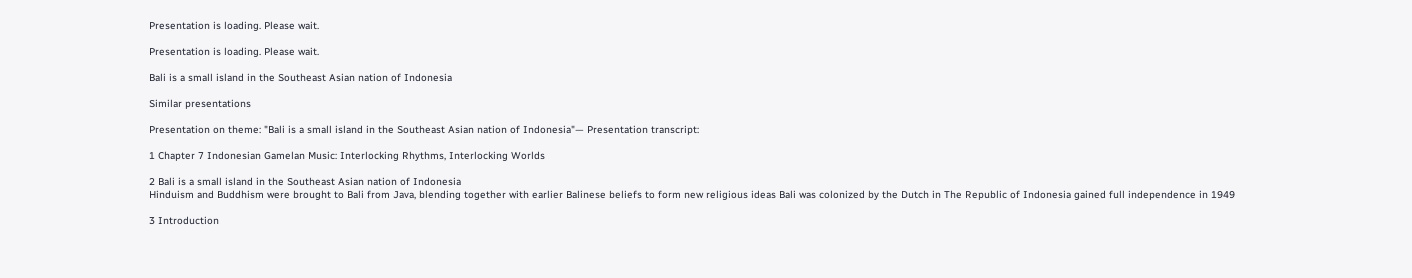Presentation is loading. Please wait.

Presentation is loading. Please wait.

Bali is a small island in the Southeast Asian nation of Indonesia

Similar presentations

Presentation on theme: "Bali is a small island in the Southeast Asian nation of Indonesia"— Presentation transcript:

1 Chapter 7 Indonesian Gamelan Music: Interlocking Rhythms, Interlocking Worlds

2 Bali is a small island in the Southeast Asian nation of Indonesia
Hinduism and Buddhism were brought to Bali from Java, blending together with earlier Balinese beliefs to form new religious ideas Bali was colonized by the Dutch in The Republic of Indonesia gained full independence in 1949

3 Introduction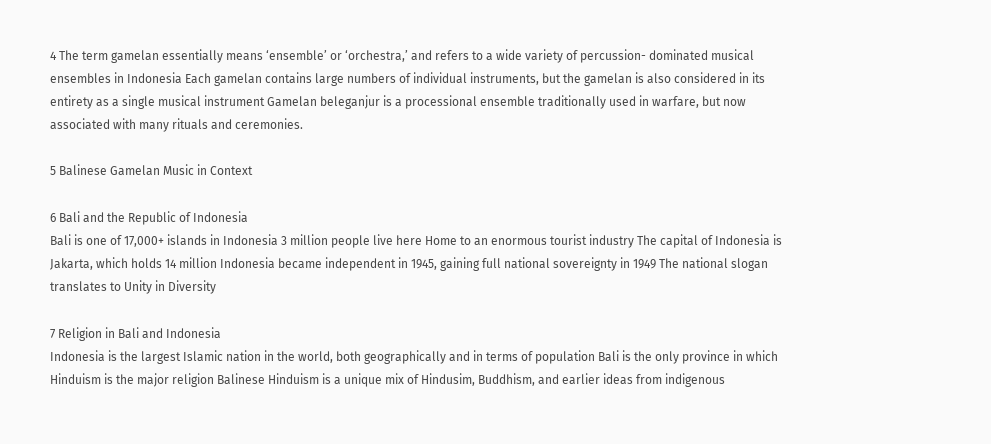4 The term gamelan essentially means ‘ensemble’ or ‘orchestra,’ and refers to a wide variety of percussion- dominated musical ensembles in Indonesia Each gamelan contains large numbers of individual instruments, but the gamelan is also considered in its entirety as a single musical instrument Gamelan beleganjur is a processional ensemble traditionally used in warfare, but now associated with many rituals and ceremonies.

5 Balinese Gamelan Music in Context

6 Bali and the Republic of Indonesia
Bali is one of 17,000+ islands in Indonesia 3 million people live here Home to an enormous tourist industry The capital of Indonesia is Jakarta, which holds 14 million Indonesia became independent in 1945, gaining full national sovereignty in 1949 The national slogan translates to Unity in Diversity

7 Religion in Bali and Indonesia
Indonesia is the largest Islamic nation in the world, both geographically and in terms of population Bali is the only province in which Hinduism is the major religion Balinese Hinduism is a unique mix of Hindusim, Buddhism, and earlier ideas from indigenous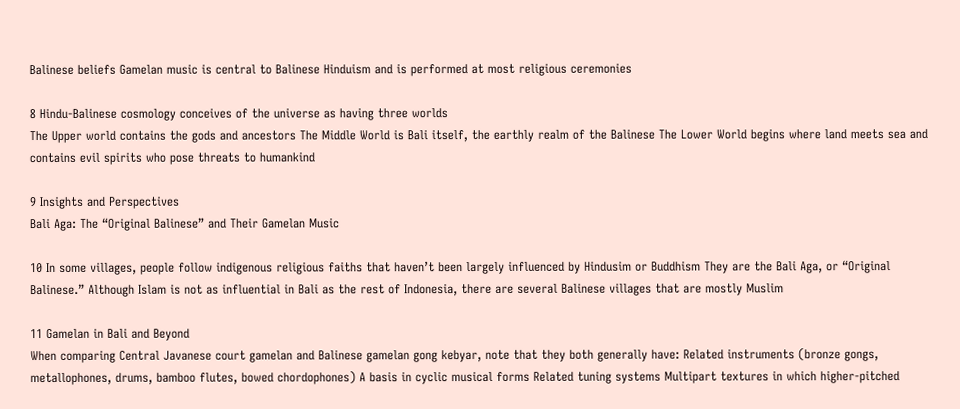Balinese beliefs Gamelan music is central to Balinese Hinduism and is performed at most religious ceremonies

8 Hindu-Balinese cosmology conceives of the universe as having three worlds
The Upper world contains the gods and ancestors The Middle World is Bali itself, the earthly realm of the Balinese The Lower World begins where land meets sea and contains evil spirits who pose threats to humankind

9 Insights and Perspectives
Bali Aga: The “Original Balinese” and Their Gamelan Music

10 In some villages, people follow indigenous religious faiths that haven’t been largely influenced by Hindusim or Buddhism They are the Bali Aga, or “Original Balinese.” Although Islam is not as influential in Bali as the rest of Indonesia, there are several Balinese villages that are mostly Muslim

11 Gamelan in Bali and Beyond
When comparing Central Javanese court gamelan and Balinese gamelan gong kebyar, note that they both generally have: Related instruments (bronze gongs, metallophones, drums, bamboo flutes, bowed chordophones) A basis in cyclic musical forms Related tuning systems Multipart textures in which higher-pitched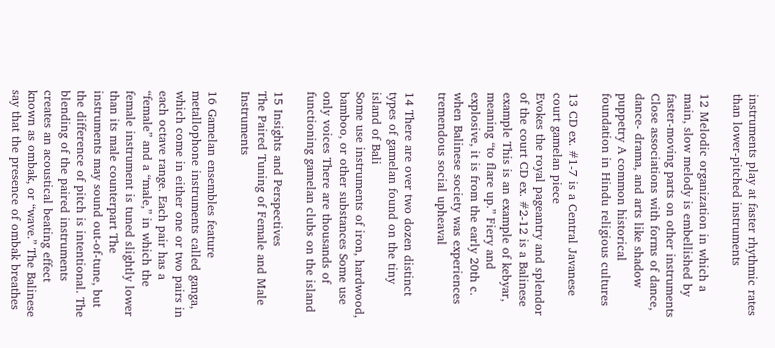instruments play at faster rhythmic rates than lower-pitched instruments

12 Melodic organization in which a main, slow melody is embellished by faster-moving parts on other instruments Close associations with forms of dance, dance- drama, and arts like shadow puppetry A common historical foundation in Hindu religious cultures

13 CD ex. #1-7 is a Central Javanese court gamelan piece
Evokes the royal pageantry and splendor of the court CD ex. #2-12 is a Balinese example This is an example of kebyar, meaning “to flare up.” Fiery and explosive, it is from the early 20th c. when Balinese society was experiences tremendous social upheaval

14 There are over two dozen distinct types of gamelan found on the tiny island of Bali
Some use instruments of iron, hardwood, bamboo, or other substances Some use only voices There are thousands of functioning gamelan clubs on the island

15 Insights and Perspectives
The Paired Tuning of Female and Male Instruments

16 Gamelan ensembles feature metallophone instruments called ganga, which come in either one or two pairs in each octave range. Each pair has a “female” and a “male,” in which the female instrument is tuned slightly lower than its male counterpart The instruments may sound out-of-tune, but the difference of pitch is intentional. The blending of the paired instruments creates an acoustical beating effect known as ombak, or “wave.” The Balinese say that the presence of ombak breathes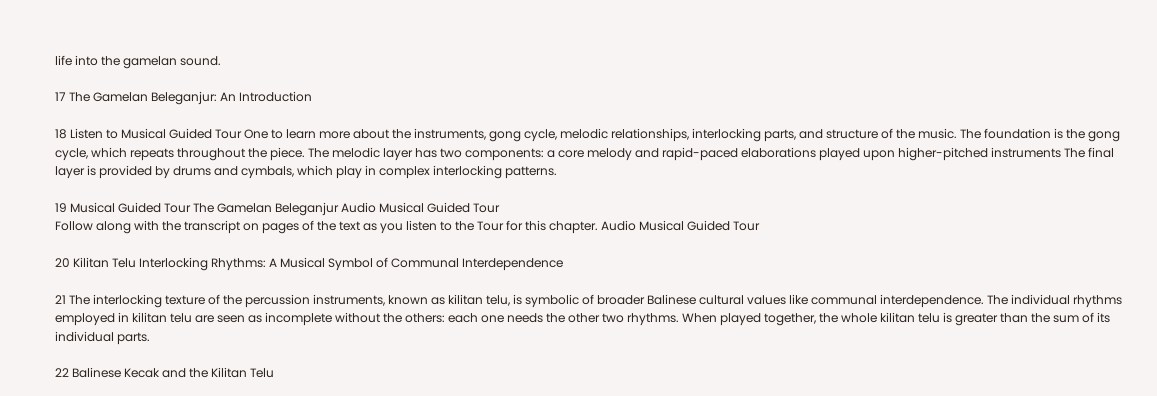life into the gamelan sound.

17 The Gamelan Beleganjur: An Introduction

18 Listen to Musical Guided Tour One to learn more about the instruments, gong cycle, melodic relationships, interlocking parts, and structure of the music. The foundation is the gong cycle, which repeats throughout the piece. The melodic layer has two components: a core melody and rapid-paced elaborations played upon higher-pitched instruments The final layer is provided by drums and cymbals, which play in complex interlocking patterns.

19 Musical Guided Tour The Gamelan Beleganjur Audio Musical Guided Tour
Follow along with the transcript on pages of the text as you listen to the Tour for this chapter. Audio Musical Guided Tour

20 Kilitan Telu Interlocking Rhythms: A Musical Symbol of Communal Interdependence

21 The interlocking texture of the percussion instruments, known as kilitan telu, is symbolic of broader Balinese cultural values like communal interdependence. The individual rhythms employed in kilitan telu are seen as incomplete without the others: each one needs the other two rhythms. When played together, the whole kilitan telu is greater than the sum of its individual parts.

22 Balinese Kecak and the Kilitan Telu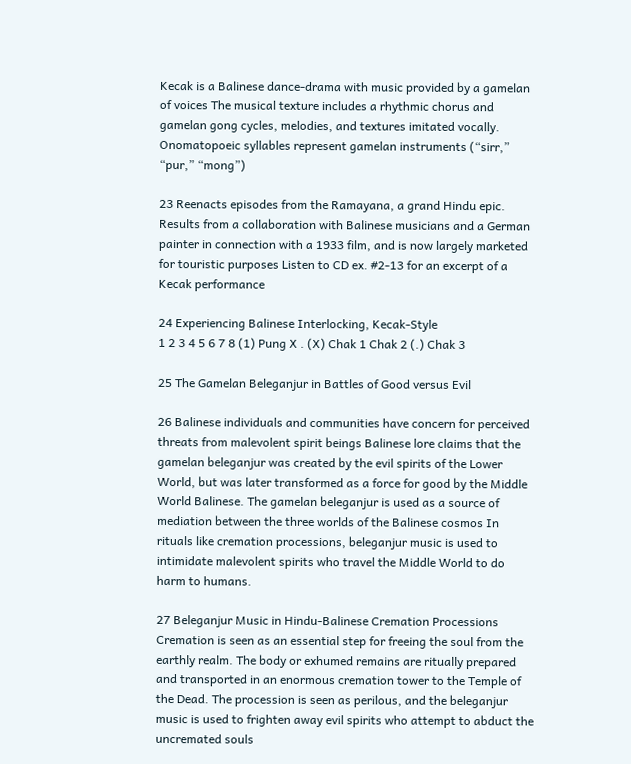Kecak is a Balinese dance-drama with music provided by a gamelan of voices The musical texture includes a rhythmic chorus and gamelan gong cycles, melodies, and textures imitated vocally. Onomatopoeic syllables represent gamelan instruments (“sirr,” “pur,” “mong”)

23 Reenacts episodes from the Ramayana, a grand Hindu epic.
Results from a collaboration with Balinese musicians and a German painter in connection with a 1933 film, and is now largely marketed for touristic purposes Listen to CD ex. #2-13 for an excerpt of a Kecak performance

24 Experiencing Balinese Interlocking, Kecak-Style
1 2 3 4 5 6 7 8 (1) Pung X . (X) Chak 1 Chak 2 (.) Chak 3

25 The Gamelan Beleganjur in Battles of Good versus Evil

26 Balinese individuals and communities have concern for perceived threats from malevolent spirit beings Balinese lore claims that the gamelan beleganjur was created by the evil spirits of the Lower World, but was later transformed as a force for good by the Middle World Balinese. The gamelan beleganjur is used as a source of mediation between the three worlds of the Balinese cosmos In rituals like cremation processions, beleganjur music is used to intimidate malevolent spirits who travel the Middle World to do harm to humans.

27 Beleganjur Music in Hindu-Balinese Cremation Processions
Cremation is seen as an essential step for freeing the soul from the earthly realm. The body or exhumed remains are ritually prepared and transported in an enormous cremation tower to the Temple of the Dead. The procession is seen as perilous, and the beleganjur music is used to frighten away evil spirits who attempt to abduct the uncremated souls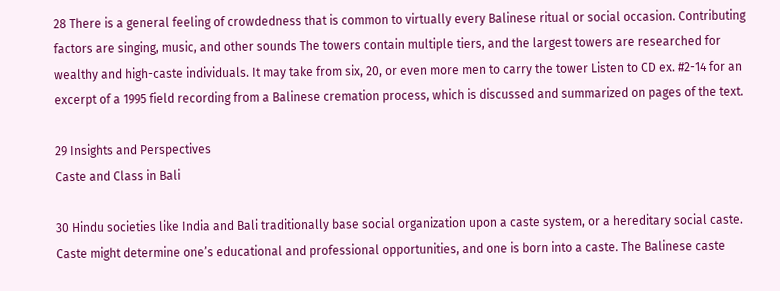28 There is a general feeling of crowdedness that is common to virtually every Balinese ritual or social occasion. Contributing factors are singing, music, and other sounds The towers contain multiple tiers, and the largest towers are researched for wealthy and high-caste individuals. It may take from six, 20, or even more men to carry the tower Listen to CD ex. #2-14 for an excerpt of a 1995 field recording from a Balinese cremation process, which is discussed and summarized on pages of the text.

29 Insights and Perspectives
Caste and Class in Bali

30 Hindu societies like India and Bali traditionally base social organization upon a caste system, or a hereditary social caste. Caste might determine one’s educational and professional opportunities, and one is born into a caste. The Balinese caste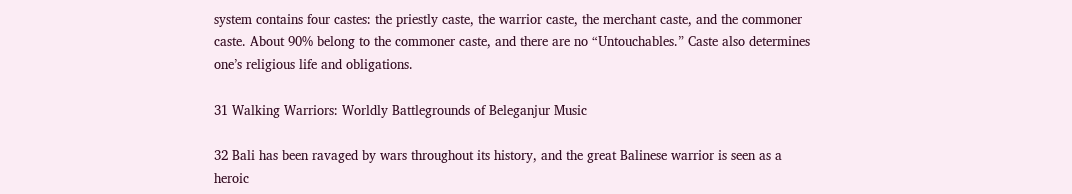system contains four castes: the priestly caste, the warrior caste, the merchant caste, and the commoner caste. About 90% belong to the commoner caste, and there are no “Untouchables.” Caste also determines one’s religious life and obligations.

31 Walking Warriors: Worldly Battlegrounds of Beleganjur Music

32 Bali has been ravaged by wars throughout its history, and the great Balinese warrior is seen as a heroic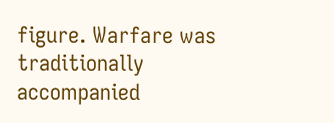figure. Warfare was traditionally accompanied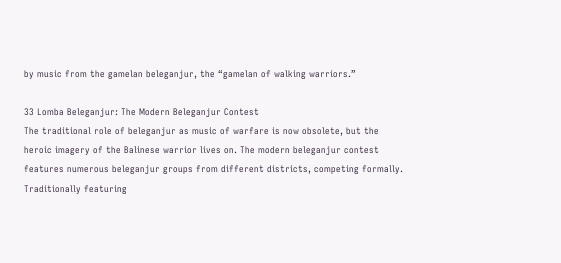by music from the gamelan beleganjur, the “gamelan of walking warriors.”

33 Lomba Beleganjur: The Modern Beleganjur Contest
The traditional role of beleganjur as music of warfare is now obsolete, but the heroic imagery of the Balinese warrior lives on. The modern beleganjur contest features numerous beleganjur groups from different districts, competing formally. Traditionally featuring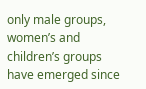only male groups, women’s and children’s groups have emerged since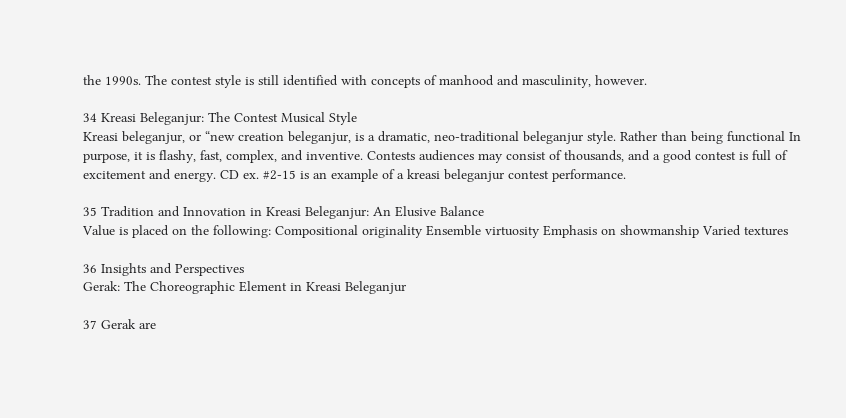the 1990s. The contest style is still identified with concepts of manhood and masculinity, however.

34 Kreasi Beleganjur: The Contest Musical Style
Kreasi beleganjur, or “new creation beleganjur, is a dramatic, neo-traditional beleganjur style. Rather than being functional In purpose, it is flashy, fast, complex, and inventive. Contests audiences may consist of thousands, and a good contest is full of excitement and energy. CD ex. #2-15 is an example of a kreasi beleganjur contest performance.

35 Tradition and Innovation in Kreasi Beleganjur: An Elusive Balance
Value is placed on the following: Compositional originality Ensemble virtuosity Emphasis on showmanship Varied textures

36 Insights and Perspectives
Gerak: The Choreographic Element in Kreasi Beleganjur

37 Gerak are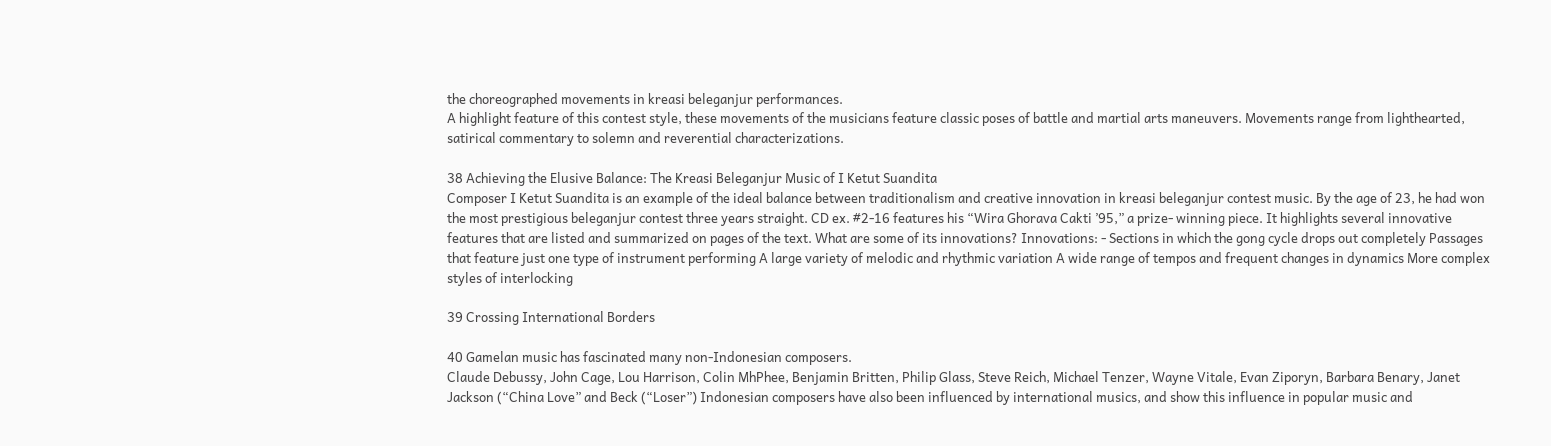the choreographed movements in kreasi beleganjur performances.
A highlight feature of this contest style, these movements of the musicians feature classic poses of battle and martial arts maneuvers. Movements range from lighthearted, satirical commentary to solemn and reverential characterizations.

38 Achieving the Elusive Balance: The Kreasi Beleganjur Music of I Ketut Suandita
Composer I Ketut Suandita is an example of the ideal balance between traditionalism and creative innovation in kreasi beleganjur contest music. By the age of 23, he had won the most prestigious beleganjur contest three years straight. CD ex. #2-16 features his “Wira Ghorava Cakti ’95,” a prize- winning piece. It highlights several innovative features that are listed and summarized on pages of the text. What are some of its innovations? Innovations: - Sections in which the gong cycle drops out completely Passages that feature just one type of instrument performing A large variety of melodic and rhythmic variation A wide range of tempos and frequent changes in dynamics More complex styles of interlocking

39 Crossing International Borders

40 Gamelan music has fascinated many non-Indonesian composers.
Claude Debussy, John Cage, Lou Harrison, Colin MhPhee, Benjamin Britten, Philip Glass, Steve Reich, Michael Tenzer, Wayne Vitale, Evan Ziporyn, Barbara Benary, Janet Jackson (“China Love” and Beck (“Loser”) Indonesian composers have also been influenced by international musics, and show this influence in popular music and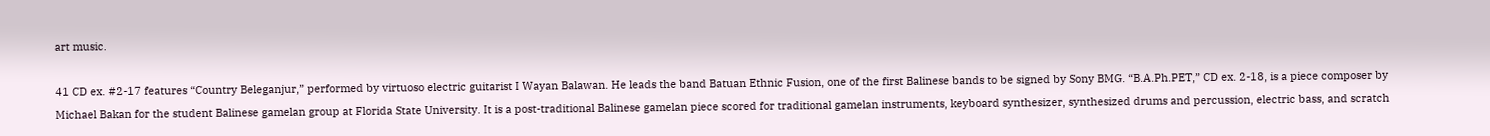art music.

41 CD ex. #2-17 features “Country Beleganjur,” performed by virtuoso electric guitarist I Wayan Balawan. He leads the band Batuan Ethnic Fusion, one of the first Balinese bands to be signed by Sony BMG. “B.A.Ph.PET,” CD ex. 2-18, is a piece composer by Michael Bakan for the student Balinese gamelan group at Florida State University. It is a post-traditional Balinese gamelan piece scored for traditional gamelan instruments, keyboard synthesizer, synthesized drums and percussion, electric bass, and scratch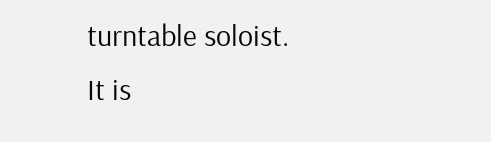turntable soloist. It is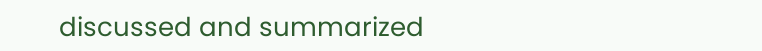discussed and summarized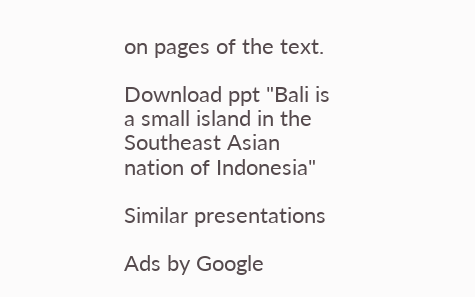on pages of the text.

Download ppt "Bali is a small island in the Southeast Asian nation of Indonesia"

Similar presentations

Ads by Google